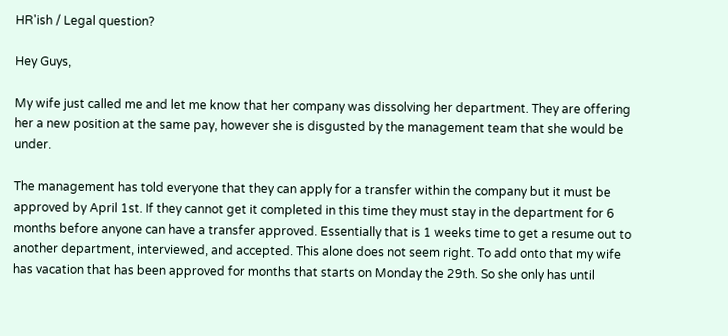HR'ish / Legal question?

Hey Guys,

My wife just called me and let me know that her company was dissolving her department. They are offering her a new position at the same pay, however she is disgusted by the management team that she would be under.

The management has told everyone that they can apply for a transfer within the company but it must be approved by April 1st. If they cannot get it completed in this time they must stay in the department for 6 months before anyone can have a transfer approved. Essentially that is 1 weeks time to get a resume out to another department, interviewed, and accepted. This alone does not seem right. To add onto that my wife has vacation that has been approved for months that starts on Monday the 29th. So she only has until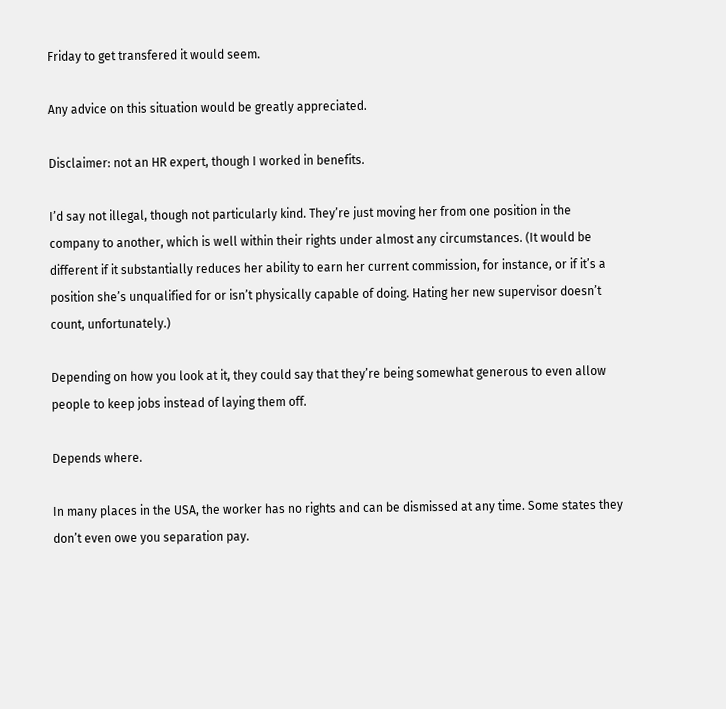Friday to get transfered it would seem.

Any advice on this situation would be greatly appreciated.

Disclaimer: not an HR expert, though I worked in benefits.

I’d say not illegal, though not particularly kind. They’re just moving her from one position in the company to another, which is well within their rights under almost any circumstances. (It would be different if it substantially reduces her ability to earn her current commission, for instance, or if it’s a position she’s unqualified for or isn’t physically capable of doing. Hating her new supervisor doesn’t count, unfortunately.)

Depending on how you look at it, they could say that they’re being somewhat generous to even allow people to keep jobs instead of laying them off.

Depends where.

In many places in the USA, the worker has no rights and can be dismissed at any time. Some states they don’t even owe you separation pay.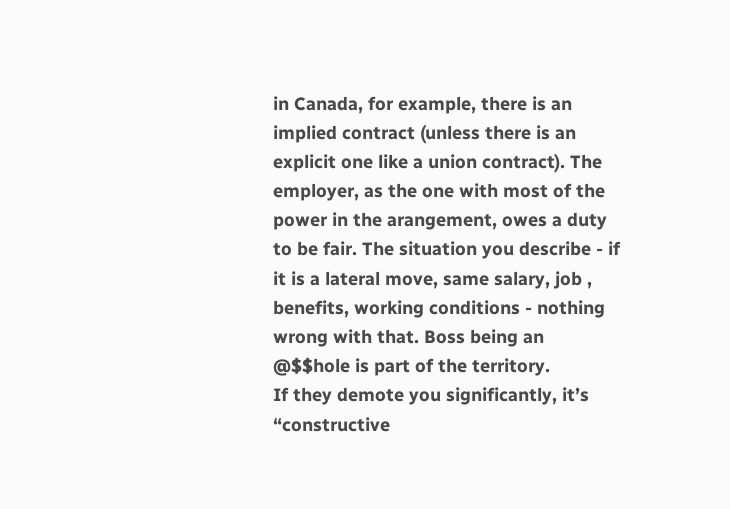in Canada, for example, there is an implied contract (unless there is an explicit one like a union contract). The employer, as the one with most of the power in the arangement, owes a duty to be fair. The situation you describe - if it is a lateral move, same salary, job , benefits, working conditions - nothing wrong with that. Boss being an @$$hole is part of the territory.
If they demote you significantly, it’s “constructive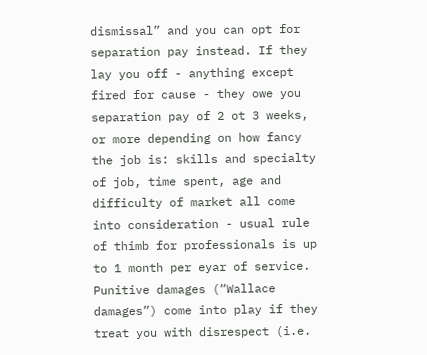dismissal” and you can opt for separation pay instead. If they lay you off - anything except fired for cause - they owe you separation pay of 2 ot 3 weeks, or more depending on how fancy the job is: skills and specialty of job, time spent, age and difficulty of market all come into consideration - usual rule of thimb for professionals is up to 1 month per eyar of service. Punitive damages (“Wallace damages”) come into play if they treat you with disrespect (i.e.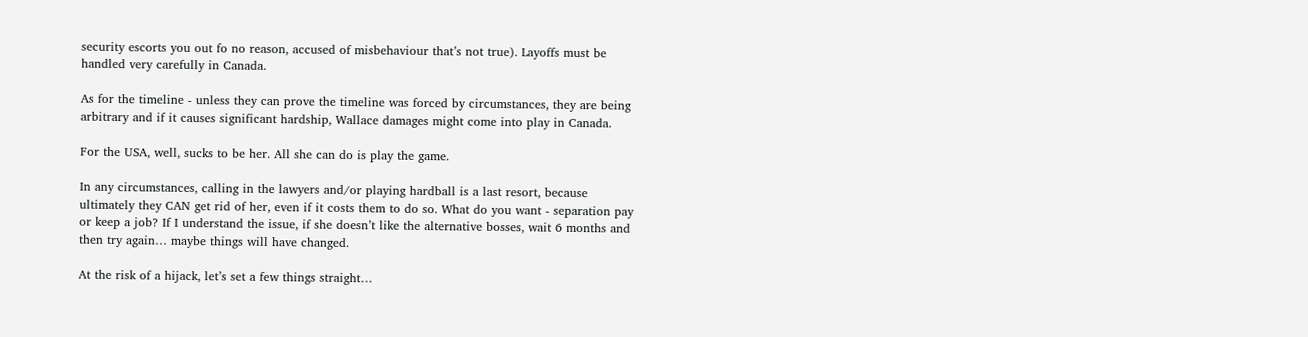security escorts you out fo no reason, accused of misbehaviour that’s not true). Layoffs must be handled very carefully in Canada.

As for the timeline - unless they can prove the timeline was forced by circumstances, they are being arbitrary and if it causes significant hardship, Wallace damages might come into play in Canada.

For the USA, well, sucks to be her. All she can do is play the game.

In any circumstances, calling in the lawyers and/or playing hardball is a last resort, because ultimately they CAN get rid of her, even if it costs them to do so. What do you want - separation pay or keep a job? If I understand the issue, if she doesn’t like the alternative bosses, wait 6 months and then try again… maybe things will have changed.

At the risk of a hijack, let’s set a few things straight…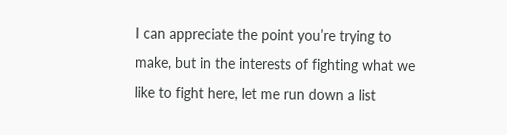I can appreciate the point you’re trying to make, but in the interests of fighting what we like to fight here, let me run down a list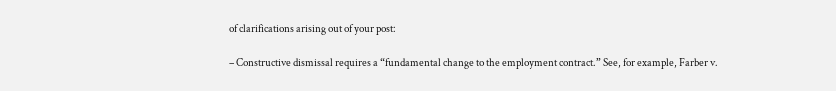of clarifications arising out of your post:

– Constructive dismissal requires a “fundamental change to the employment contract.” See, for example, Farber v.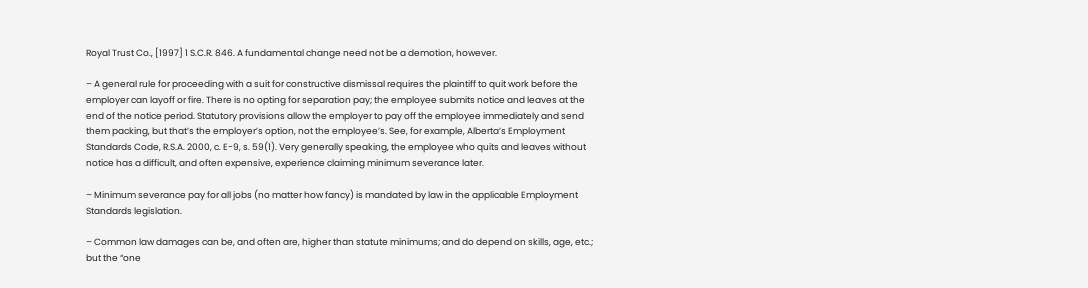Royal Trust Co., [1997] 1 S.C.R. 846. A fundamental change need not be a demotion, however.

– A general rule for proceeding with a suit for constructive dismissal requires the plaintiff to quit work before the employer can layoff or fire. There is no opting for separation pay; the employee submits notice and leaves at the end of the notice period. Statutory provisions allow the employer to pay off the employee immediately and send them packing, but that’s the employer’s option, not the employee’s. See, for example, Alberta’s Employment Standards Code, R.S.A. 2000, c. E-9, s. 59(1). Very generally speaking, the employee who quits and leaves without notice has a difficult, and often expensive, experience claiming minimum severance later.

– Minimum severance pay for all jobs (no matter how fancy) is mandated by law in the applicable Employment Standards legislation.

– Common law damages can be, and often are, higher than statute minimums; and do depend on skills, age, etc.; but the “one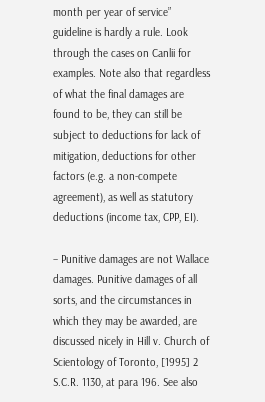month per year of service” guideline is hardly a rule. Look through the cases on Canlii for examples. Note also that regardless of what the final damages are found to be, they can still be subject to deductions for lack of mitigation, deductions for other factors (e.g. a non-compete agreement), as well as statutory deductions (income tax, CPP, EI).

– Punitive damages are not Wallace damages. Punitive damages of all sorts, and the circumstances in which they may be awarded, are discussed nicely in Hill v. Church of Scientology of Toronto, [1995] 2 S.C.R. 1130, at para 196. See also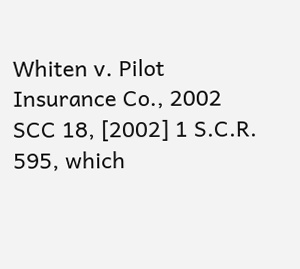Whiten v. Pilot Insurance Co., 2002 SCC 18, [2002] 1 S.C.R. 595, which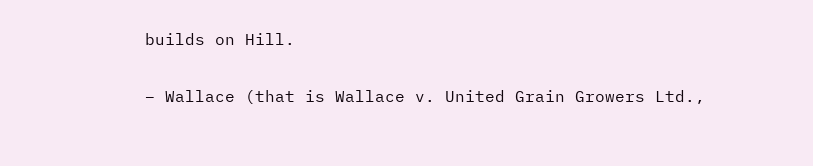builds on Hill.

– Wallace (that is Wallace v. United Grain Growers Ltd.,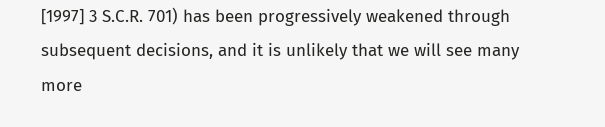[1997] 3 S.C.R. 701) has been progressively weakened through subsequent decisions, and it is unlikely that we will see many more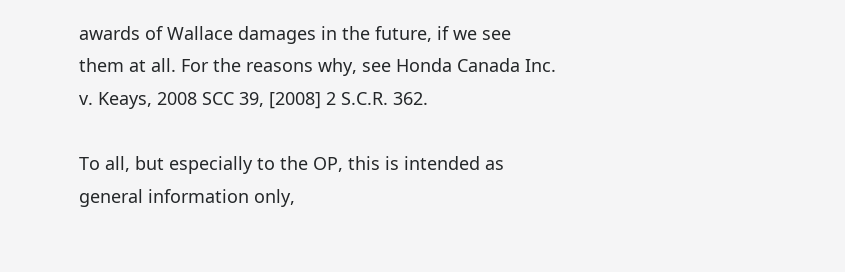awards of Wallace damages in the future, if we see them at all. For the reasons why, see Honda Canada Inc. v. Keays, 2008 SCC 39, [2008] 2 S.C.R. 362.

To all, but especially to the OP, this is intended as general information only,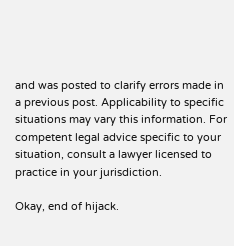and was posted to clarify errors made in a previous post. Applicability to specific situations may vary this information. For competent legal advice specific to your situation, consult a lawyer licensed to practice in your jurisdiction.

Okay, end of hijack.